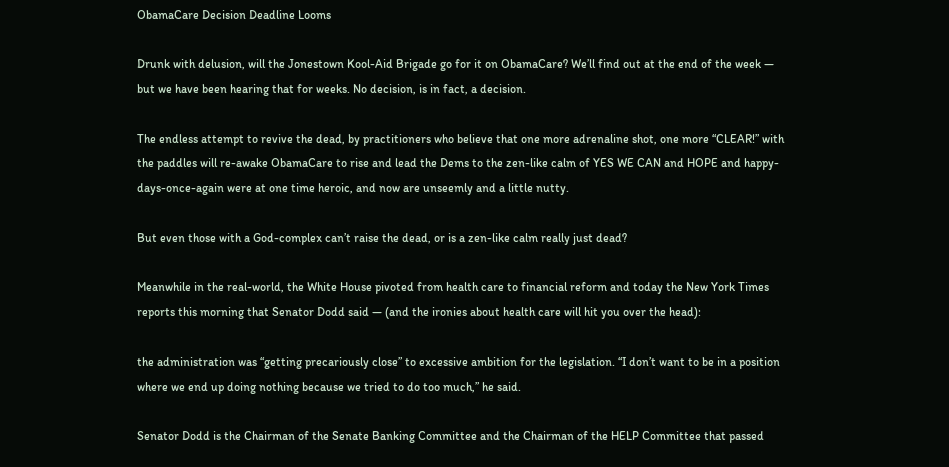ObamaCare Decision Deadline Looms

Drunk with delusion, will the Jonestown Kool-Aid Brigade go for it on ObamaCare? We’ll find out at the end of the week — but we have been hearing that for weeks. No decision, is in fact, a decision.

The endless attempt to revive the dead, by practitioners who believe that one more adrenaline shot, one more “CLEAR!” with the paddles will re-awake ObamaCare to rise and lead the Dems to the zen-like calm of YES WE CAN and HOPE and happy-days-once-again were at one time heroic, and now are unseemly and a little nutty.

But even those with a God-complex can’t raise the dead, or is a zen-like calm really just dead?

Meanwhile in the real-world, the White House pivoted from health care to financial reform and today the New York Times reports this morning that Senator Dodd said — (and the ironies about health care will hit you over the head):

the administration was “getting precariously close” to excessive ambition for the legislation. “I don’t want to be in a position where we end up doing nothing because we tried to do too much,” he said.

Senator Dodd is the Chairman of the Senate Banking Committee and the Chairman of the HELP Committee that passed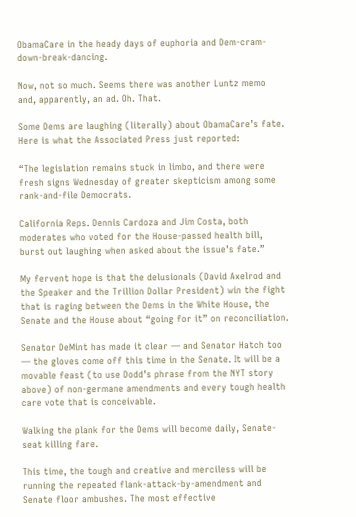ObamaCare in the heady days of euphoria and Dem-cram-down-break-dancing.

Now, not so much. Seems there was another Luntz memo and, apparently, an ad. Oh. That.

Some Dems are laughing (literally) about ObamaCare’s fate. Here is what the Associated Press just reported:

“The legislation remains stuck in limbo, and there were fresh signs Wednesday of greater skepticism among some rank-and-file Democrats.

California Reps. Dennis Cardoza and Jim Costa, both moderates who voted for the House-passed health bill, burst out laughing when asked about the issue’s fate.”

My fervent hope is that the delusionals (David Axelrod and the Speaker and the Trillion Dollar President) win the fight that is raging between the Dems in the White House, the Senate and the House about “going for it” on reconciliation.

Senator DeMint has made it clear — and Senator Hatch too — the gloves come off this time in the Senate. It will be a movable feast (to use Dodd’s phrase from the NYT story above) of non-germane amendments and every tough health care vote that is conceivable.

Walking the plank for the Dems will become daily, Senate-seat killing fare.

This time, the tough and creative and merciless will be running the repeated flank-attack-by-amendment and Senate floor ambushes. The most effective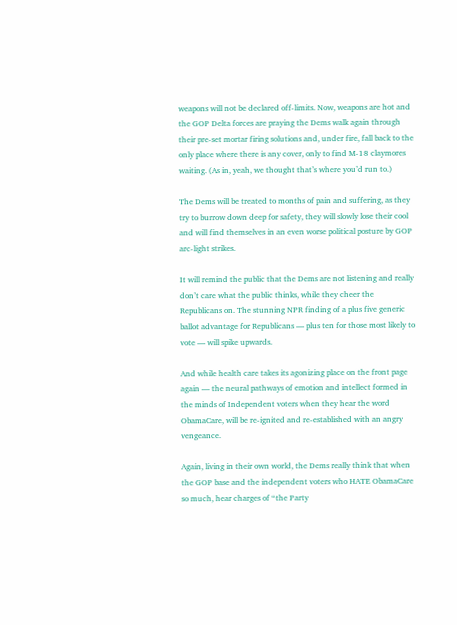weapons will not be declared off-limits. Now, weapons are hot and the GOP Delta forces are praying the Dems walk again through their pre-set mortar firing solutions and, under fire, fall back to the only place where there is any cover, only to find M-18 claymores waiting. (As in, yeah, we thought that’s where you’d run to.)

The Dems will be treated to months of pain and suffering, as they try to burrow down deep for safety, they will slowly lose their cool and will find themselves in an even worse political posture by GOP arc-light strikes.

It will remind the public that the Dems are not listening and really don’t care what the public thinks, while they cheer the Republicans on. The stunning NPR finding of a plus five generic ballot advantage for Republicans — plus ten for those most likely to vote — will spike upwards.

And while health care takes its agonizing place on the front page again — the neural pathways of emotion and intellect formed in the minds of Independent voters when they hear the word ObamaCare, will be re-ignited and re-established with an angry vengeance.

Again, living in their own world, the Dems really think that when the GOP base and the independent voters who HATE ObamaCare so much, hear charges of “the Party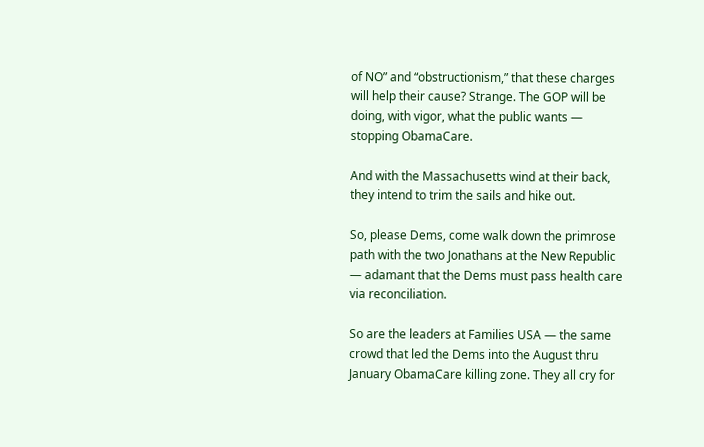of NO” and “obstructionism,” that these charges will help their cause? Strange. The GOP will be doing, with vigor, what the public wants — stopping ObamaCare.

And with the Massachusetts wind at their back, they intend to trim the sails and hike out.

So, please Dems, come walk down the primrose path with the two Jonathans at the New Republic — adamant that the Dems must pass health care via reconciliation.

So are the leaders at Families USA — the same crowd that led the Dems into the August thru January ObamaCare killing zone. They all cry for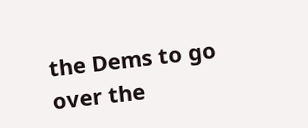the Dems to go over the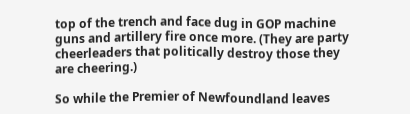top of the trench and face dug in GOP machine guns and artillery fire once more. (They are party cheerleaders that politically destroy those they are cheering.)

So while the Premier of Newfoundland leaves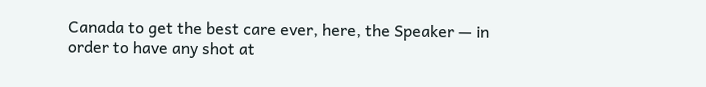Canada to get the best care ever, here, the Speaker — in order to have any shot at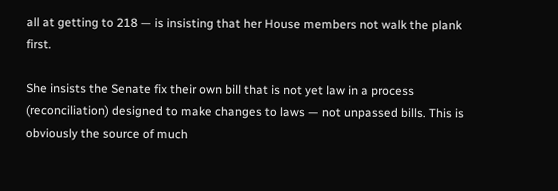all at getting to 218 — is insisting that her House members not walk the plank first.

She insists the Senate fix their own bill that is not yet law in a process (reconciliation) designed to make changes to laws — not unpassed bills. This is obviously the source of much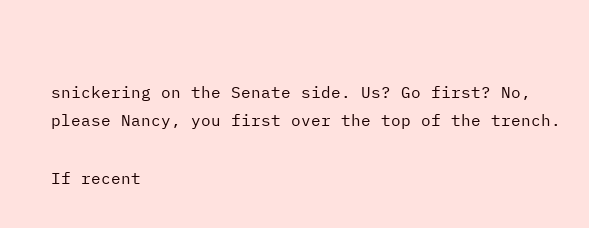snickering on the Senate side. Us? Go first? No, please Nancy, you first over the top of the trench.

If recent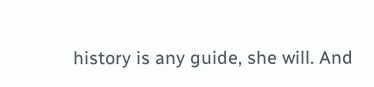history is any guide, she will. And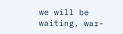we will be waiting, war-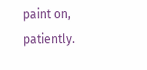paint on, patiently.